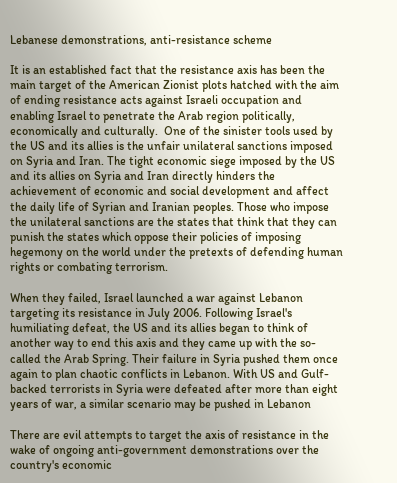Lebanese demonstrations, anti-resistance scheme

It is an established fact that the resistance axis has been the main target of the American Zionist plots hatched with the aim of ending resistance acts against Israeli occupation and enabling Israel to penetrate the Arab region politically, economically and culturally.  One of the sinister tools used by the US and its allies is the unfair unilateral sanctions imposed on Syria and Iran. The tight economic siege imposed by the US and its allies on Syria and Iran directly hinders the achievement of economic and social development and affect the daily life of Syrian and Iranian peoples. Those who impose the unilateral sanctions are the states that think that they can punish the states which oppose their policies of imposing hegemony on the world under the pretexts of defending human rights or combating terrorism.

When they failed, Israel launched a war against Lebanon targeting its resistance in July 2006. Following Israel's humiliating defeat, the US and its allies began to think of another way to end this axis and they came up with the so-called the Arab Spring. Their failure in Syria pushed them once again to plan chaotic conflicts in Lebanon. With US and Gulf-backed terrorists in Syria were defeated after more than eight years of war, a similar scenario may be pushed in Lebanon

There are evil attempts to target the axis of resistance in the wake of ongoing anti-government demonstrations over the country's economic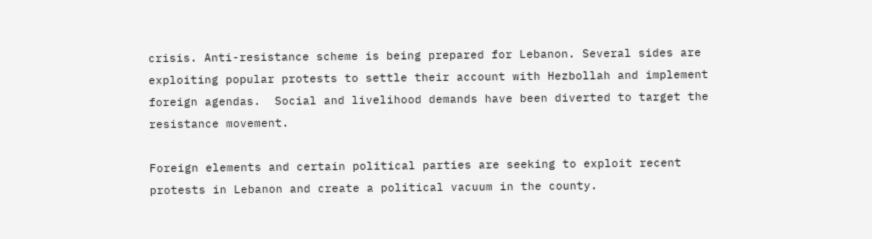crisis. Anti-resistance scheme is being prepared for Lebanon. Several sides are exploiting popular protests to settle their account with Hezbollah and implement foreign agendas.  Social and livelihood demands have been diverted to target the resistance movement.

Foreign elements and certain political parties are seeking to exploit recent protests in Lebanon and create a political vacuum in the county.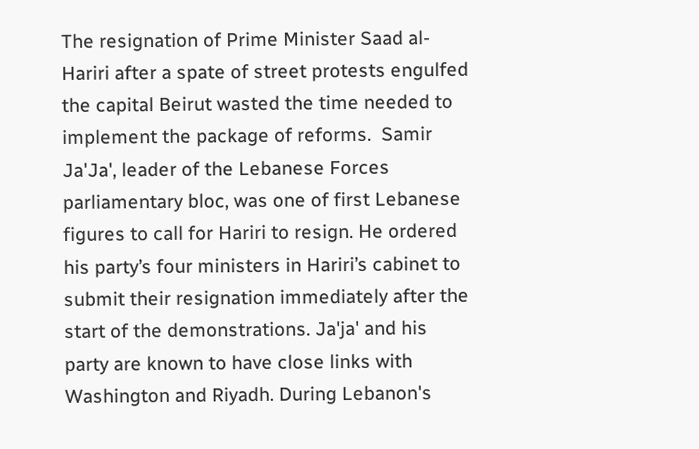The resignation of Prime Minister Saad al-Hariri after a spate of street protests engulfed the capital Beirut wasted the time needed to implement the package of reforms.  Samir Ja'Ja', leader of the Lebanese Forces parliamentary bloc, was one of first Lebanese figures to call for Hariri to resign. He ordered his party’s four ministers in Hariri’s cabinet to submit their resignation immediately after the start of the demonstrations. Ja'ja' and his party are known to have close links with Washington and Riyadh. During Lebanon's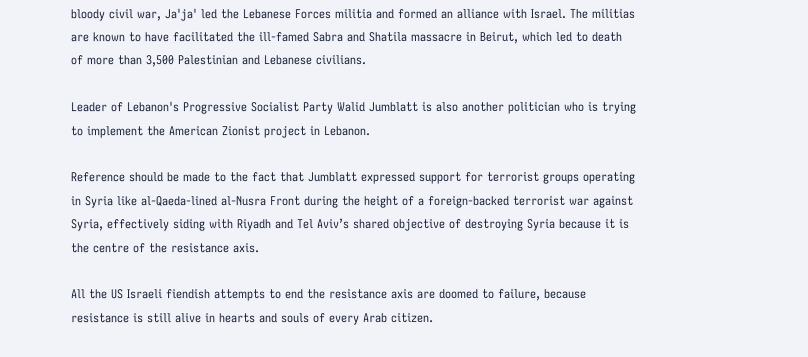bloody civil war, Ja'ja' led the Lebanese Forces militia and formed an alliance with Israel. The militias are known to have facilitated the ill-famed Sabra and Shatila massacre in Beirut, which led to death of more than 3,500 Palestinian and Lebanese civilians.

Leader of Lebanon's Progressive Socialist Party Walid Jumblatt is also another politician who is trying to implement the American Zionist project in Lebanon.

Reference should be made to the fact that Jumblatt expressed support for terrorist groups operating in Syria like al-Qaeda-lined al-Nusra Front during the height of a foreign-backed terrorist war against Syria, effectively siding with Riyadh and Tel Aviv’s shared objective of destroying Syria because it is the centre of the resistance axis.

All the US Israeli fiendish attempts to end the resistance axis are doomed to failure, because resistance is still alive in hearts and souls of every Arab citizen.